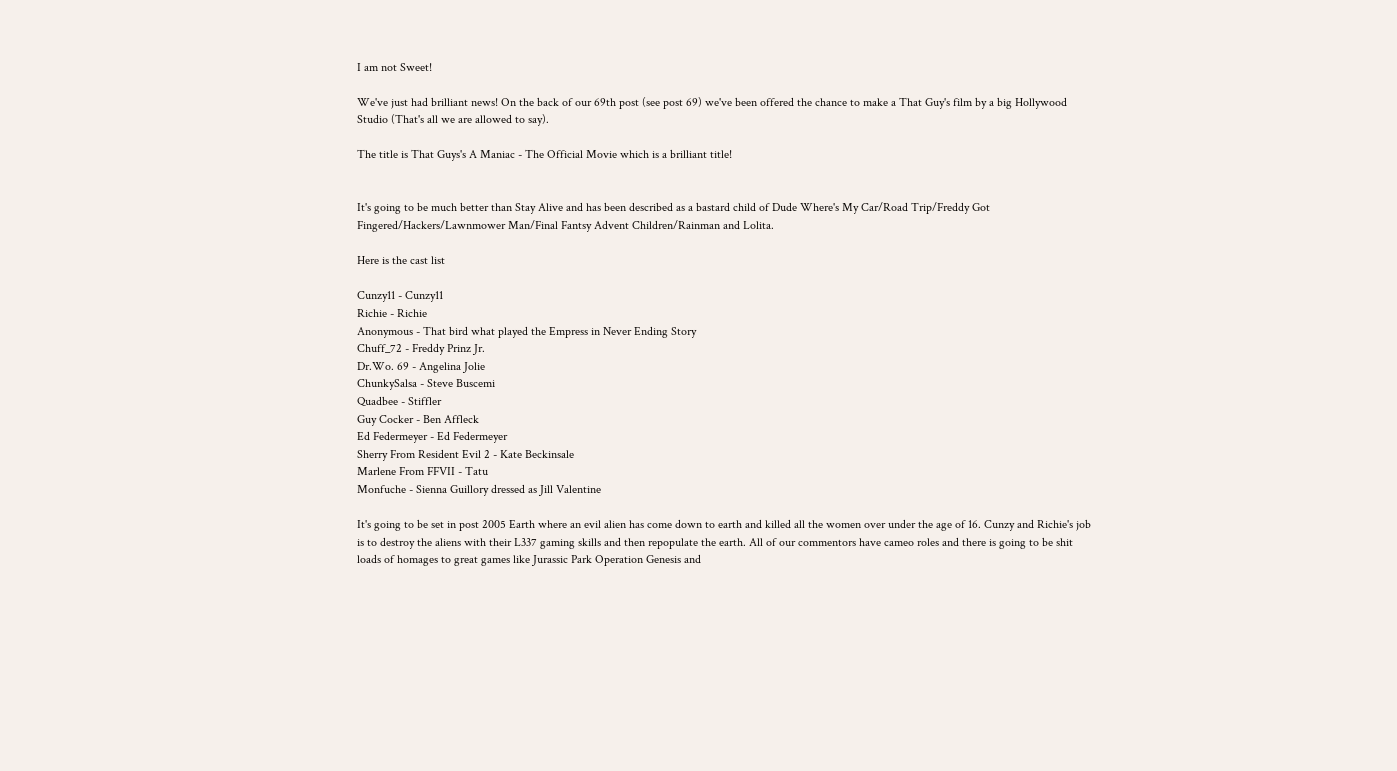I am not Sweet!

We've just had brilliant news! On the back of our 69th post (see post 69) we've been offered the chance to make a That Guy's film by a big Hollywood Studio (That's all we are allowed to say).

The title is That Guys's A Maniac - The Official Movie which is a brilliant title!


It's going to be much better than Stay Alive and has been described as a bastard child of Dude Where's My Car/Road Trip/Freddy Got Fingered/Hackers/Lawnmower Man/Final Fantsy Advent Children/Rainman and Lolita.

Here is the cast list

Cunzy11 - Cunzy11
Richie - Richie
Anonymous - That bird what played the Empress in Never Ending Story
Chuff_72 - Freddy Prinz Jr.
Dr.Wo. 69 - Angelina Jolie
ChunkySalsa - Steve Buscemi
Quadbee - Stiffler
Guy Cocker - Ben Affleck
Ed Federmeyer - Ed Federmeyer
Sherry From Resident Evil 2 - Kate Beckinsale
Marlene From FFVII - Tatu
Monfuche - Sienna Guillory dressed as Jill Valentine

It's going to be set in post 2005 Earth where an evil alien has come down to earth and killed all the women over under the age of 16. Cunzy and Richie's job is to destroy the aliens with their L337 gaming skills and then repopulate the earth. All of our commentors have cameo roles and there is going to be shit loads of homages to great games like Jurassic Park Operation Genesis and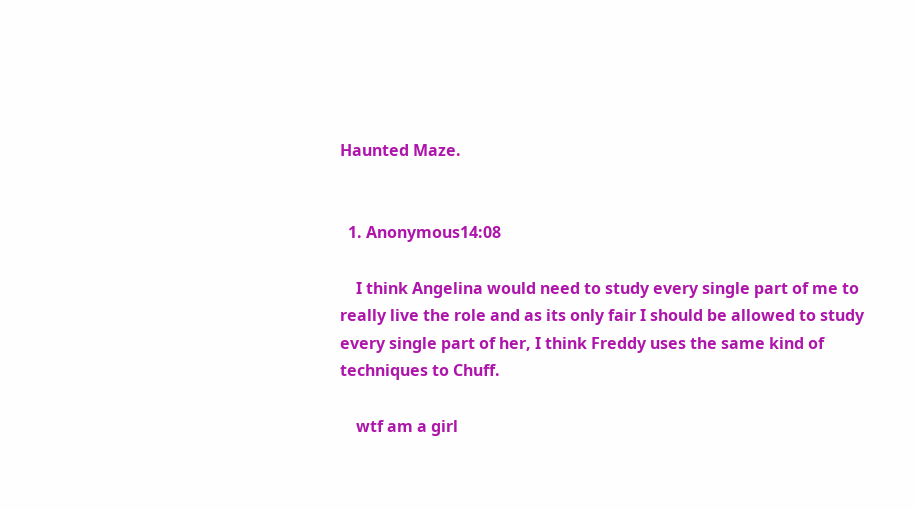Haunted Maze.


  1. Anonymous14:08

    I think Angelina would need to study every single part of me to really live the role and as its only fair I should be allowed to study every single part of her, I think Freddy uses the same kind of techniques to Chuff.

    wtf am a girl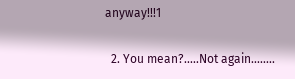anyway!!!1

  2. You mean?.....Not again........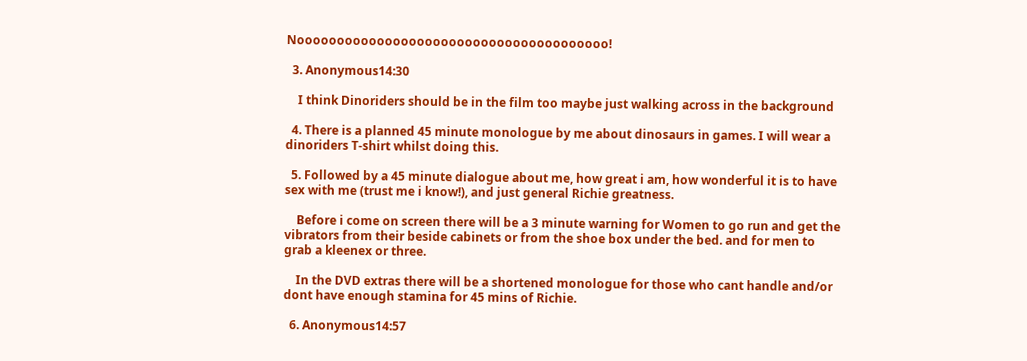Nooooooooooooooooooooooooooooooooooooooo!

  3. Anonymous14:30

    I think Dinoriders should be in the film too maybe just walking across in the background

  4. There is a planned 45 minute monologue by me about dinosaurs in games. I will wear a dinoriders T-shirt whilst doing this.

  5. Followed by a 45 minute dialogue about me, how great i am, how wonderful it is to have sex with me (trust me i know!), and just general Richie greatness.

    Before i come on screen there will be a 3 minute warning for Women to go run and get the vibrators from their beside cabinets or from the shoe box under the bed. and for men to grab a kleenex or three.

    In the DVD extras there will be a shortened monologue for those who cant handle and/or dont have enough stamina for 45 mins of Richie.

  6. Anonymous14:57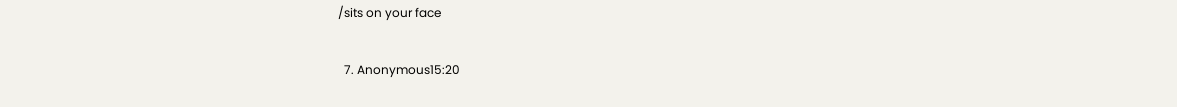/sits on your face

  7. Anonymous15:20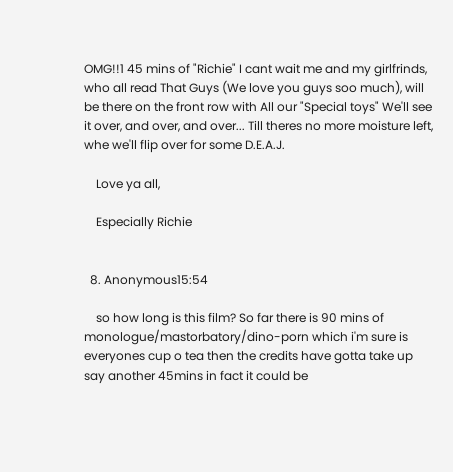OMG!!1 45 mins of "Richie" I cant wait me and my girlfrinds, who all read That Guys (We love you guys soo much), will be there on the front row with All our "Special toys" We'll see it over, and over, and over... Till theres no more moisture left, whe we'll flip over for some D.E.A.J.

    Love ya all,

    Especially Richie


  8. Anonymous15:54

    so how long is this film? So far there is 90 mins of monologue/mastorbatory/dino-porn which i'm sure is everyones cup o tea then the credits have gotta take up say another 45mins in fact it could be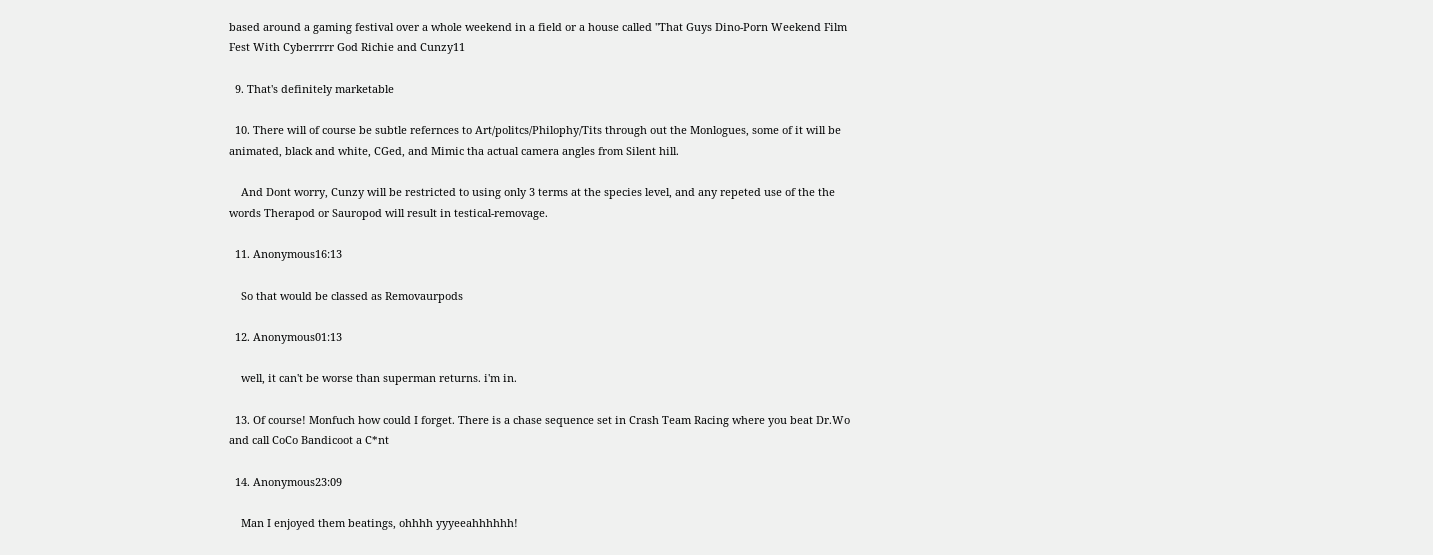based around a gaming festival over a whole weekend in a field or a house called "That Guys Dino-Porn Weekend Film Fest With Cyberrrrr God Richie and Cunzy11

  9. That's definitely marketable

  10. There will of course be subtle refernces to Art/politcs/Philophy/Tits through out the Monlogues, some of it will be animated, black and white, CGed, and Mimic tha actual camera angles from Silent hill.

    And Dont worry, Cunzy will be restricted to using only 3 terms at the species level, and any repeted use of the the words Therapod or Sauropod will result in testical-removage.

  11. Anonymous16:13

    So that would be classed as Removaurpods

  12. Anonymous01:13

    well, it can't be worse than superman returns. i'm in.

  13. Of course! Monfuch how could I forget. There is a chase sequence set in Crash Team Racing where you beat Dr.Wo and call CoCo Bandicoot a C*nt

  14. Anonymous23:09

    Man I enjoyed them beatings, ohhhh yyyeeahhhhhh!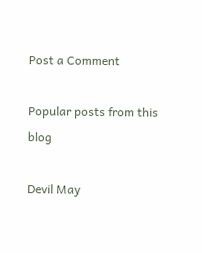Post a Comment

Popular posts from this blog

Devil May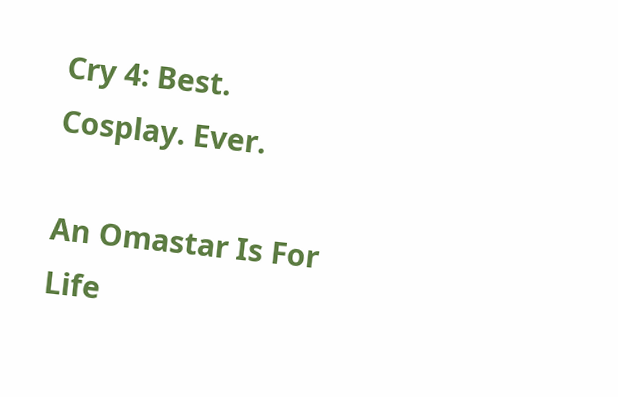Cry 4: Best. Cosplay. Ever.

An Omastar Is For Life